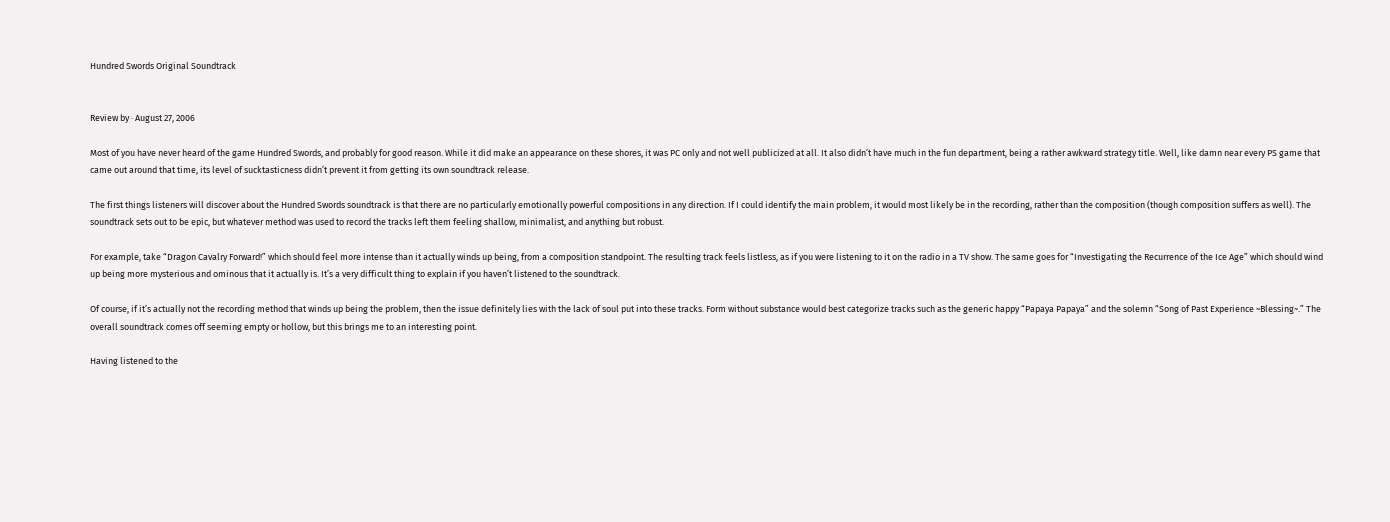Hundred Swords Original Soundtrack


Review by · August 27, 2006

Most of you have never heard of the game Hundred Swords, and probably for good reason. While it did make an appearance on these shores, it was PC only and not well publicized at all. It also didn’t have much in the fun department, being a rather awkward strategy title. Well, like damn near every PS game that came out around that time, its level of sucktasticness didn’t prevent it from getting its own soundtrack release.

The first things listeners will discover about the Hundred Swords soundtrack is that there are no particularly emotionally powerful compositions in any direction. If I could identify the main problem, it would most likely be in the recording, rather than the composition (though composition suffers as well). The soundtrack sets out to be epic, but whatever method was used to record the tracks left them feeling shallow, minimalist, and anything but robust.

For example, take “Dragon Cavalry Forward!” which should feel more intense than it actually winds up being, from a composition standpoint. The resulting track feels listless, as if you were listening to it on the radio in a TV show. The same goes for “Investigating the Recurrence of the Ice Age” which should wind up being more mysterious and ominous that it actually is. It’s a very difficult thing to explain if you haven’t listened to the soundtrack.

Of course, if it’s actually not the recording method that winds up being the problem, then the issue definitely lies with the lack of soul put into these tracks. Form without substance would best categorize tracks such as the generic happy “Papaya Papaya” and the solemn “Song of Past Experience ~Blessing~.” The overall soundtrack comes off seeming empty or hollow, but this brings me to an interesting point.

Having listened to the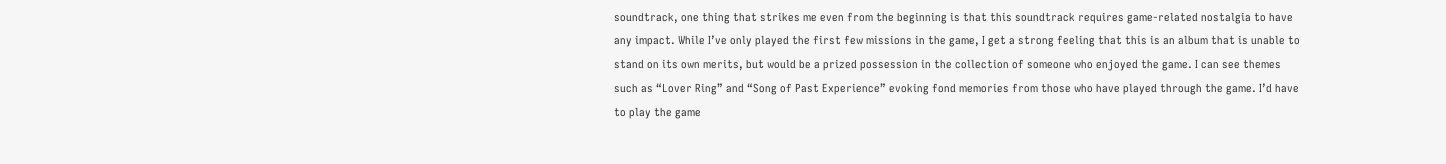soundtrack, one thing that strikes me even from the beginning is that this soundtrack requires game-related nostalgia to have any impact. While I’ve only played the first few missions in the game, I get a strong feeling that this is an album that is unable to stand on its own merits, but would be a prized possession in the collection of someone who enjoyed the game. I can see themes such as “Lover Ring” and “Song of Past Experience” evoking fond memories from those who have played through the game. I’d have to play the game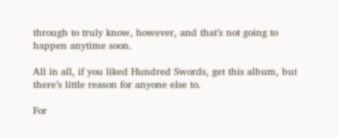through to truly know, however, and that’s not going to happen anytime soon.

All in all, if you liked Hundred Swords, get this album, but there’s little reason for anyone else to.

For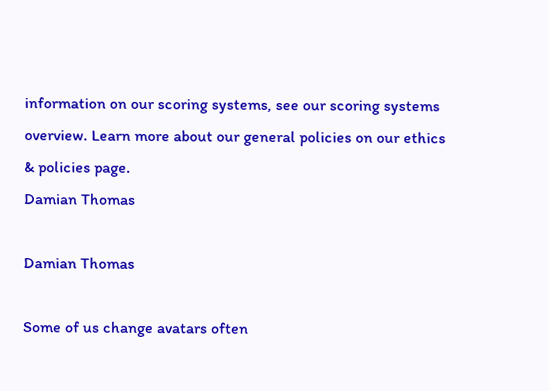information on our scoring systems, see our scoring systems overview. Learn more about our general policies on our ethics & policies page.
Damian Thomas

Damian Thomas

Some of us change avatars often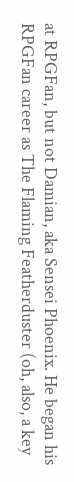at RPGFan, but not Damian, aka Sensei Phoenix. He began his RPGFan career as The Flaming Featherduster (oh, also, a key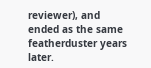reviewer), and ended as the same featherduster years later.